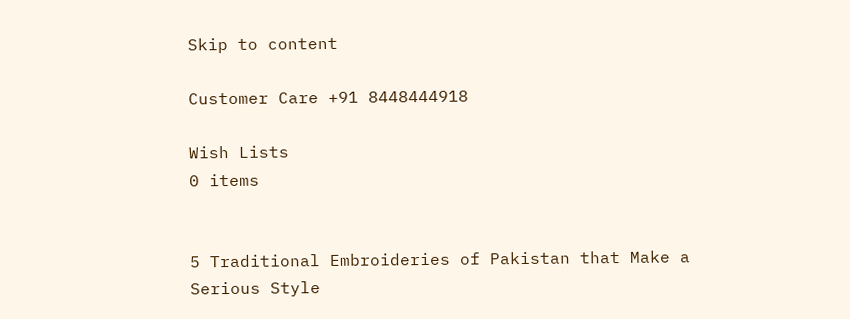Skip to content

Customer Care +91 8448444918

Wish Lists
0 items


5 Traditional Embroideries of Pakistan that Make a Serious Style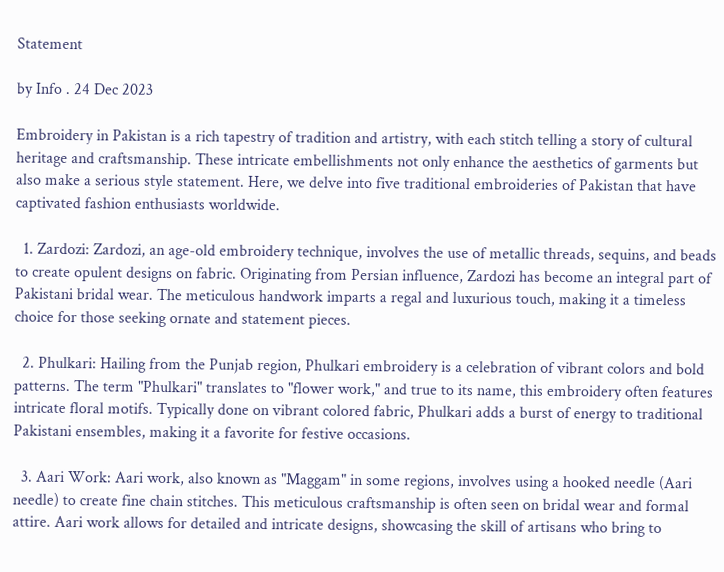Statement

by Info . 24 Dec 2023

Embroidery in Pakistan is a rich tapestry of tradition and artistry, with each stitch telling a story of cultural heritage and craftsmanship. These intricate embellishments not only enhance the aesthetics of garments but also make a serious style statement. Here, we delve into five traditional embroideries of Pakistan that have captivated fashion enthusiasts worldwide.

  1. Zardozi: Zardozi, an age-old embroidery technique, involves the use of metallic threads, sequins, and beads to create opulent designs on fabric. Originating from Persian influence, Zardozi has become an integral part of Pakistani bridal wear. The meticulous handwork imparts a regal and luxurious touch, making it a timeless choice for those seeking ornate and statement pieces.

  2. Phulkari: Hailing from the Punjab region, Phulkari embroidery is a celebration of vibrant colors and bold patterns. The term "Phulkari" translates to "flower work," and true to its name, this embroidery often features intricate floral motifs. Typically done on vibrant colored fabric, Phulkari adds a burst of energy to traditional Pakistani ensembles, making it a favorite for festive occasions.

  3. Aari Work: Aari work, also known as "Maggam" in some regions, involves using a hooked needle (Aari needle) to create fine chain stitches. This meticulous craftsmanship is often seen on bridal wear and formal attire. Aari work allows for detailed and intricate designs, showcasing the skill of artisans who bring to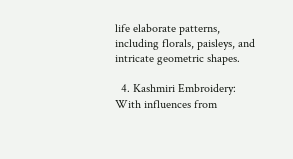life elaborate patterns, including florals, paisleys, and intricate geometric shapes.

  4. Kashmiri Embroidery: With influences from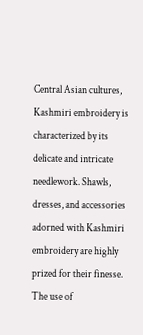Central Asian cultures, Kashmiri embroidery is characterized by its delicate and intricate needlework. Shawls, dresses, and accessories adorned with Kashmiri embroidery are highly prized for their finesse. The use of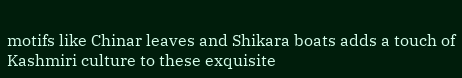motifs like Chinar leaves and Shikara boats adds a touch of Kashmiri culture to these exquisite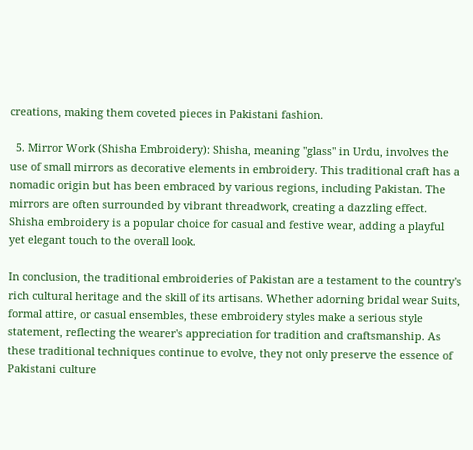creations, making them coveted pieces in Pakistani fashion.

  5. Mirror Work (Shisha Embroidery): Shisha, meaning "glass" in Urdu, involves the use of small mirrors as decorative elements in embroidery. This traditional craft has a nomadic origin but has been embraced by various regions, including Pakistan. The mirrors are often surrounded by vibrant threadwork, creating a dazzling effect. Shisha embroidery is a popular choice for casual and festive wear, adding a playful yet elegant touch to the overall look.

In conclusion, the traditional embroideries of Pakistan are a testament to the country's rich cultural heritage and the skill of its artisans. Whether adorning bridal wear Suits, formal attire, or casual ensembles, these embroidery styles make a serious style statement, reflecting the wearer's appreciation for tradition and craftsmanship. As these traditional techniques continue to evolve, they not only preserve the essence of Pakistani culture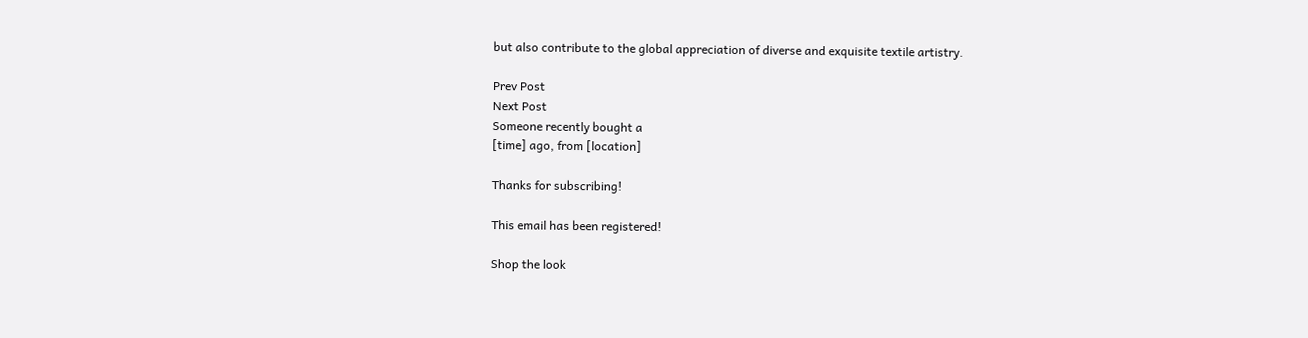but also contribute to the global appreciation of diverse and exquisite textile artistry.

Prev Post
Next Post
Someone recently bought a
[time] ago, from [location]

Thanks for subscribing!

This email has been registered!

Shop the look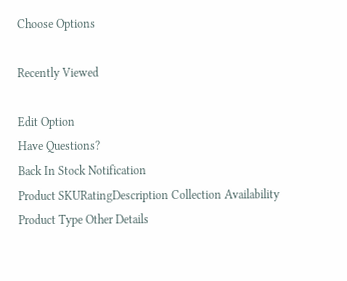Choose Options

Recently Viewed

Edit Option
Have Questions?
Back In Stock Notification
Product SKURatingDescription Collection Availability Product Type Other Details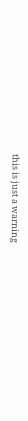this is just a warning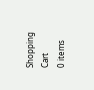Shopping Cart
0 items